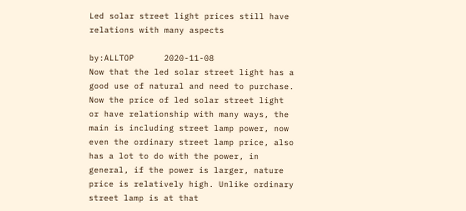Led solar street light prices still have relations with many aspects

by:ALLTOP      2020-11-08
Now that the led solar street light has a good use of natural and need to purchase. Now the price of led solar street light or have relationship with many ways, the main is including street lamp power, now even the ordinary street lamp price, also has a lot to do with the power, in general, if the power is larger, nature price is relatively high. Unlike ordinary street lamp is at that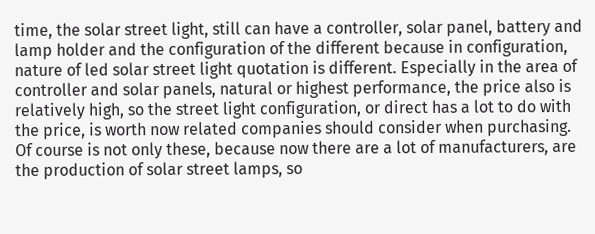time, the solar street light, still can have a controller, solar panel, battery and lamp holder and the configuration of the different because in configuration, nature of led solar street light quotation is different. Especially in the area of controller and solar panels, natural or highest performance, the price also is relatively high, so the street light configuration, or direct has a lot to do with the price, is worth now related companies should consider when purchasing. Of course is not only these, because now there are a lot of manufacturers, are the production of solar street lamps, so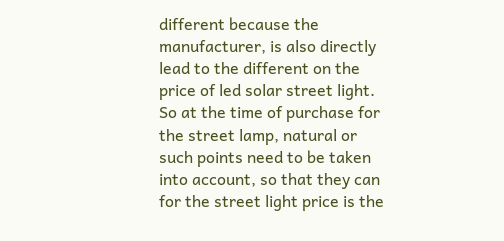different because the manufacturer, is also directly lead to the different on the price of led solar street light. So at the time of purchase for the street lamp, natural or such points need to be taken into account, so that they can for the street light price is the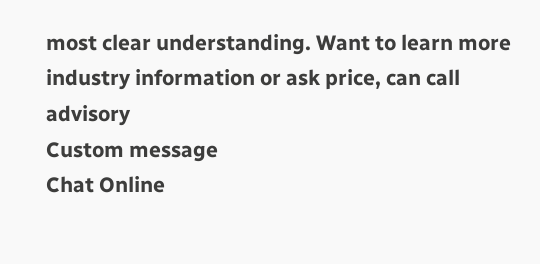most clear understanding. Want to learn more industry information or ask price, can call advisory
Custom message
Chat Online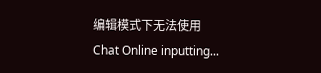编辑模式下无法使用
Chat Online inputting...